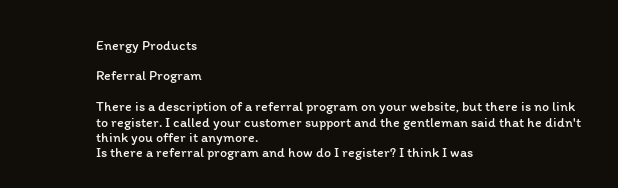Energy Products

Referral Program

There is a description of a referral program on your website, but there is no link to register. I called your customer support and the gentleman said that he didn't think you offer it anymore.
Is there a referral program and how do I register? I think I was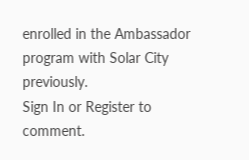enrolled in the Ambassador program with Solar City previously.
Sign In or Register to comment.